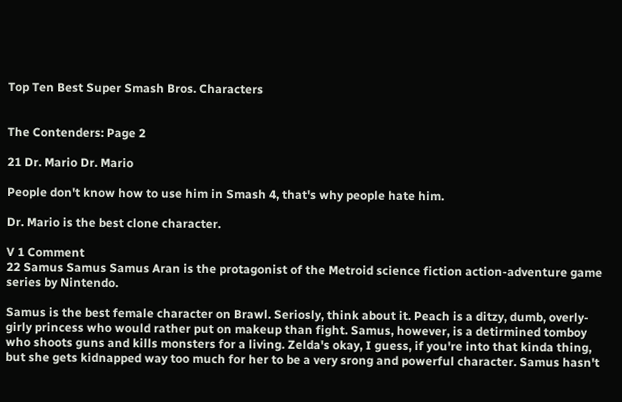Top Ten Best Super Smash Bros. Characters


The Contenders: Page 2

21 Dr. Mario Dr. Mario

People don't know how to use him in Smash 4, that's why people hate him.

Dr. Mario is the best clone character.

V 1 Comment
22 Samus Samus Samus Aran is the protagonist of the Metroid science fiction action-adventure game series by Nintendo.

Samus is the best female character on Brawl. Seriosly, think about it. Peach is a ditzy, dumb, overly-girly princess who would rather put on makeup than fight. Samus, however, is a detirmined tomboy who shoots guns and kills monsters for a living. Zelda's okay, I guess, if you're into that kinda thing, but she gets kidnapped way too much for her to be a very srong and powerful character. Samus hasn't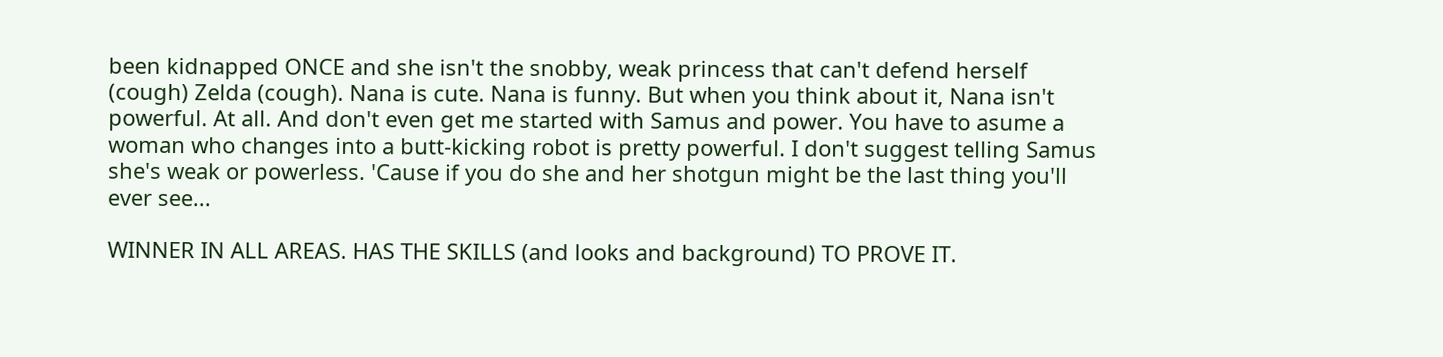been kidnapped ONCE and she isn't the snobby, weak princess that can't defend herself (cough) Zelda (cough). Nana is cute. Nana is funny. But when you think about it, Nana isn't powerful. At all. And don't even get me started with Samus and power. You have to asume a woman who changes into a butt-kicking robot is pretty powerful. I don't suggest telling Samus she's weak or powerless. 'Cause if you do she and her shotgun might be the last thing you'll ever see...

WINNER IN ALL AREAS. HAS THE SKILLS (and looks and background) TO PROVE IT.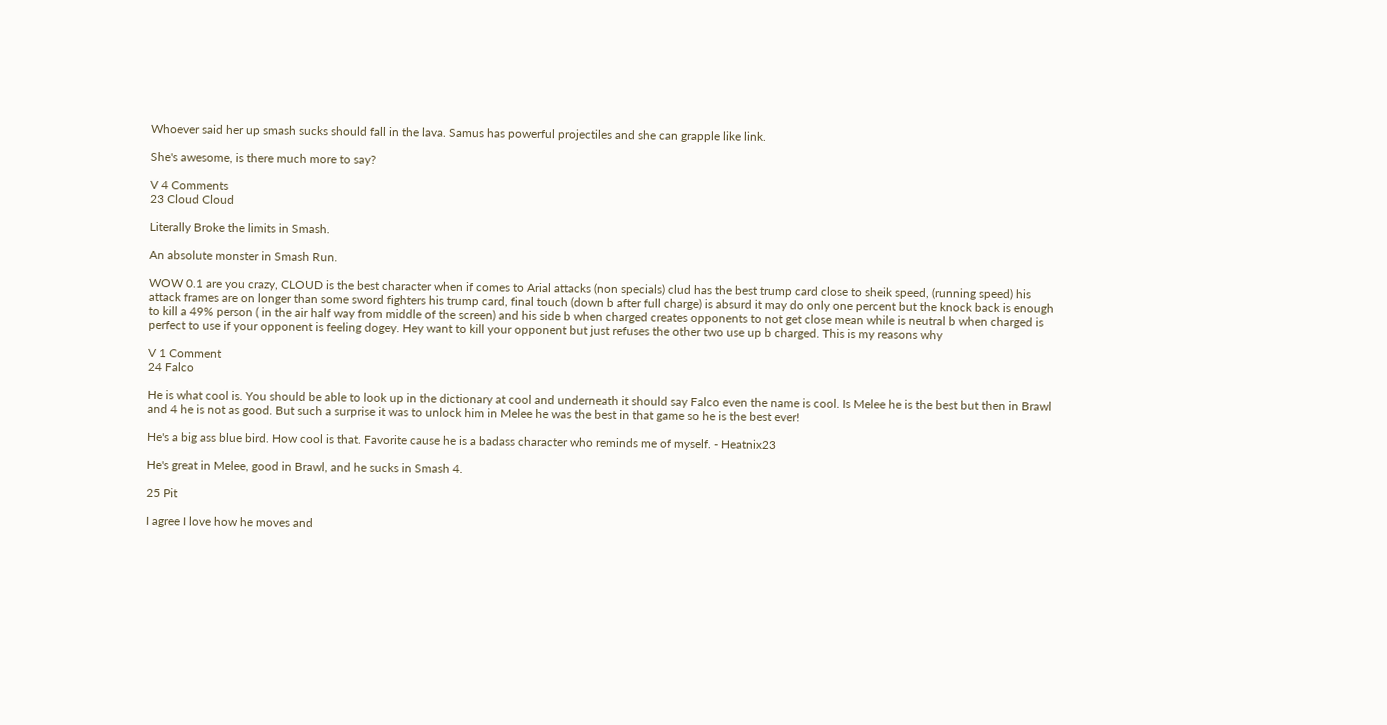Whoever said her up smash sucks should fall in the lava. Samus has powerful projectiles and she can grapple like link.

She's awesome, is there much more to say?

V 4 Comments
23 Cloud Cloud

Literally Broke the limits in Smash.

An absolute monster in Smash Run.

WOW 0.1 are you crazy, CLOUD is the best character when if comes to Arial attacks (non specials) clud has the best trump card close to sheik speed, (running speed) his attack frames are on longer than some sword fighters his trump card, final touch (down b after full charge) is absurd it may do only one percent but the knock back is enough to kill a 49% person ( in the air half way from middle of the screen) and his side b when charged creates opponents to not get close mean while is neutral b when charged is perfect to use if your opponent is feeling dogey. Hey want to kill your opponent but just refuses the other two use up b charged. This is my reasons why

V 1 Comment
24 Falco

He is what cool is. You should be able to look up in the dictionary at cool and underneath it should say Falco even the name is cool. Is Melee he is the best but then in Brawl and 4 he is not as good. But such a surprise it was to unlock him in Melee he was the best in that game so he is the best ever!

He's a big ass blue bird. How cool is that. Favorite cause he is a badass character who reminds me of myself. - Heatnix23

He's great in Melee, good in Brawl, and he sucks in Smash 4.

25 Pit

I agree I love how he moves and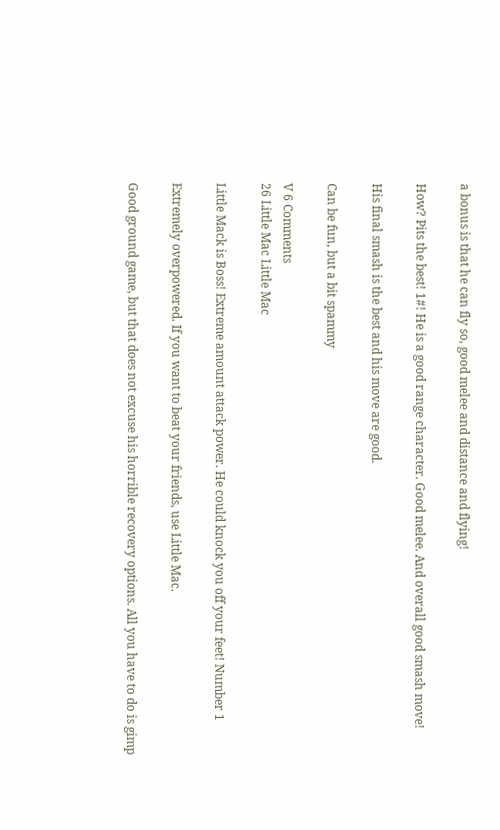a bonus is that he can fly so, good melee and distance and flying!

How? Pits the best! 1#! He is a good range character. Good melee. And overall good smash move!

His final smash is the best and his move are good.

Can be fun, but a bit spammy

V 6 Comments
26 Little Mac Little Mac

Little Mack is Boss! Extreme amount attack power. He could knock you off your feet! Number 1

Extremely overpowered. If you want to beat your friends, use Little Mac.

Good ground game, but that does not excuse his horrible recovery options. All you have to do is gimp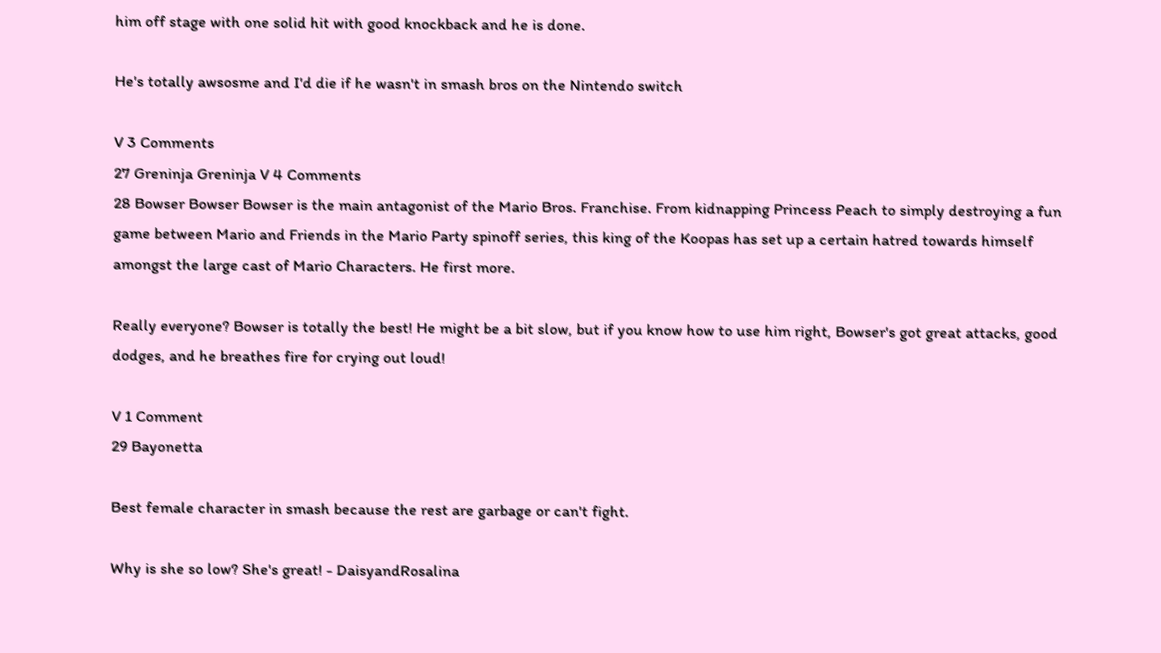him off stage with one solid hit with good knockback and he is done.

He's totally awsosme and I'd die if he wasn't in smash bros on the Nintendo switch

V 3 Comments
27 Greninja Greninja V 4 Comments
28 Bowser Bowser Bowser is the main antagonist of the Mario Bros. Franchise. From kidnapping Princess Peach to simply destroying a fun game between Mario and Friends in the Mario Party spinoff series, this king of the Koopas has set up a certain hatred towards himself amongst the large cast of Mario Characters. He first more.

Really everyone? Bowser is totally the best! He might be a bit slow, but if you know how to use him right, Bowser's got great attacks, good dodges, and he breathes fire for crying out loud!

V 1 Comment
29 Bayonetta

Best female character in smash because the rest are garbage or can't fight.

Why is she so low? She's great! - DaisyandRosalina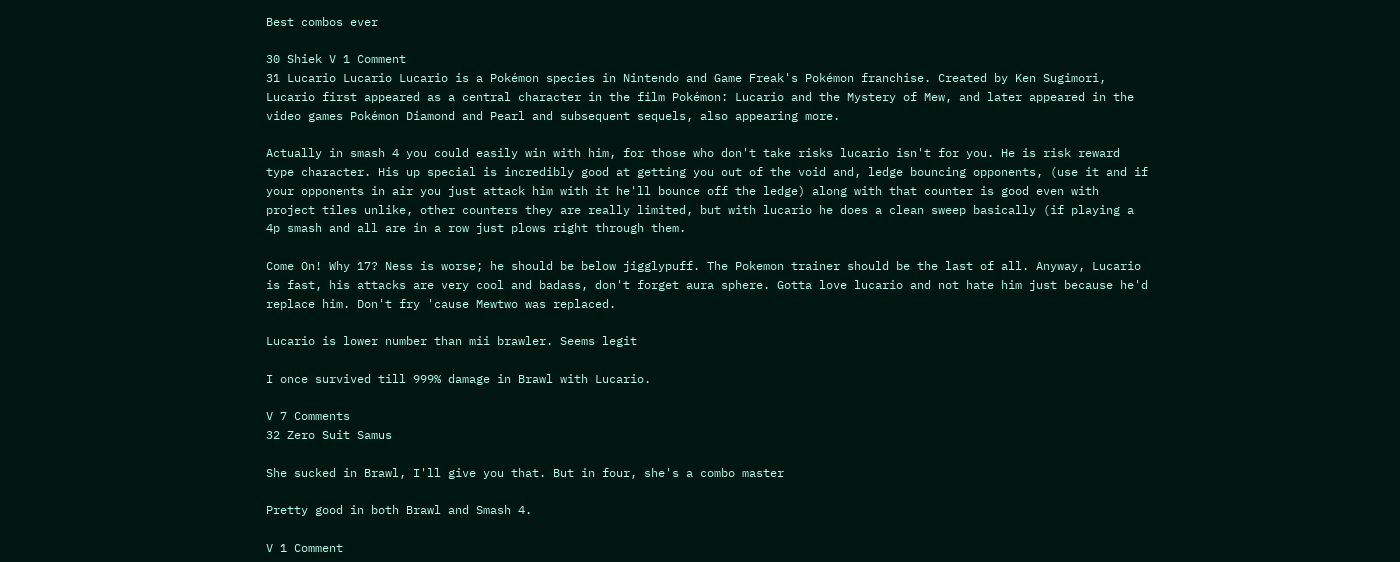Best combos ever

30 Shiek V 1 Comment
31 Lucario Lucario Lucario is a Pokémon species in Nintendo and Game Freak's Pokémon franchise. Created by Ken Sugimori, Lucario first appeared as a central character in the film Pokémon: Lucario and the Mystery of Mew, and later appeared in the video games Pokémon Diamond and Pearl and subsequent sequels, also appearing more.

Actually in smash 4 you could easily win with him, for those who don't take risks lucario isn't for you. He is risk reward type character. His up special is incredibly good at getting you out of the void and, ledge bouncing opponents, (use it and if your opponents in air you just attack him with it he'll bounce off the ledge) along with that counter is good even with project tiles unlike, other counters they are really limited, but with lucario he does a clean sweep basically (if playing a 4p smash and all are in a row just plows right through them.

Come On! Why 17? Ness is worse; he should be below jigglypuff. The Pokemon trainer should be the last of all. Anyway, Lucario is fast, his attacks are very cool and badass, don't forget aura sphere. Gotta love lucario and not hate him just because he'd replace him. Don't fry 'cause Mewtwo was replaced.

Lucario is lower number than mii brawler. Seems legit

I once survived till 999% damage in Brawl with Lucario.

V 7 Comments
32 Zero Suit Samus

She sucked in Brawl, I'll give you that. But in four, she's a combo master

Pretty good in both Brawl and Smash 4.

V 1 Comment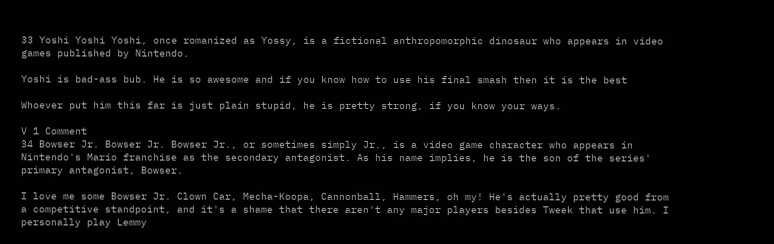33 Yoshi Yoshi Yoshi, once romanized as Yossy, is a fictional anthropomorphic dinosaur who appears in video games published by Nintendo.

Yoshi is bad-ass bub. He is so awesome and if you know how to use his final smash then it is the best

Whoever put him this far is just plain stupid, he is pretty strong, if you know your ways.

V 1 Comment
34 Bowser Jr. Bowser Jr. Bowser Jr., or sometimes simply Jr., is a video game character who appears in Nintendo's Mario franchise as the secondary antagonist. As his name implies, he is the son of the series' primary antagonist, Bowser.

I love me some Bowser Jr. Clown Car, Mecha-Koopa, Cannonball, Hammers, oh my! He's actually pretty good from a competitive standpoint, and it's a shame that there aren't any major players besides Tweek that use him. I personally play Lemmy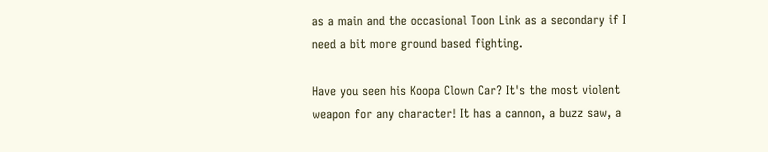as a main and the occasional Toon Link as a secondary if I need a bit more ground based fighting.

Have you seen his Koopa Clown Car? It's the most violent weapon for any character! It has a cannon, a buzz saw, a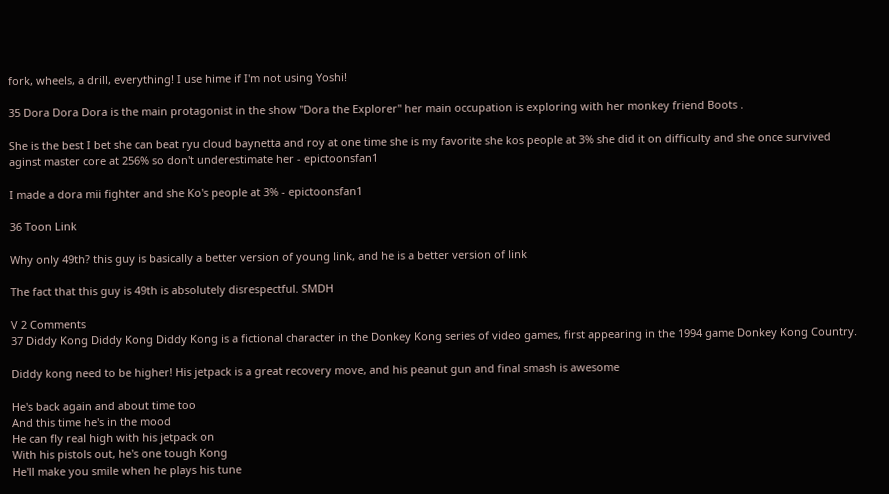fork, wheels, a drill, everything! I use hime if I'm not using Yoshi!

35 Dora Dora Dora is the main protagonist in the show "Dora the Explorer" her main occupation is exploring with her monkey friend Boots .

She is the best I bet she can beat ryu cloud baynetta and roy at one time she is my favorite she kos people at 3% she did it on difficulty and she once survived aginst master core at 256% so don't underestimate her - epictoonsfan1

I made a dora mii fighter and she Ko's people at 3% - epictoonsfan1

36 Toon Link

Why only 49th? this guy is basically a better version of young link, and he is a better version of link

The fact that this guy is 49th is absolutely disrespectful. SMDH

V 2 Comments
37 Diddy Kong Diddy Kong Diddy Kong is a fictional character in the Donkey Kong series of video games, first appearing in the 1994 game Donkey Kong Country.

Diddy kong need to be higher! His jetpack is a great recovery move, and his peanut gun and final smash is awesome

He's back again and about time too
And this time he's in the mood
He can fly real high with his jetpack on
With his pistols out, he's one tough Kong
He'll make you smile when he plays his tune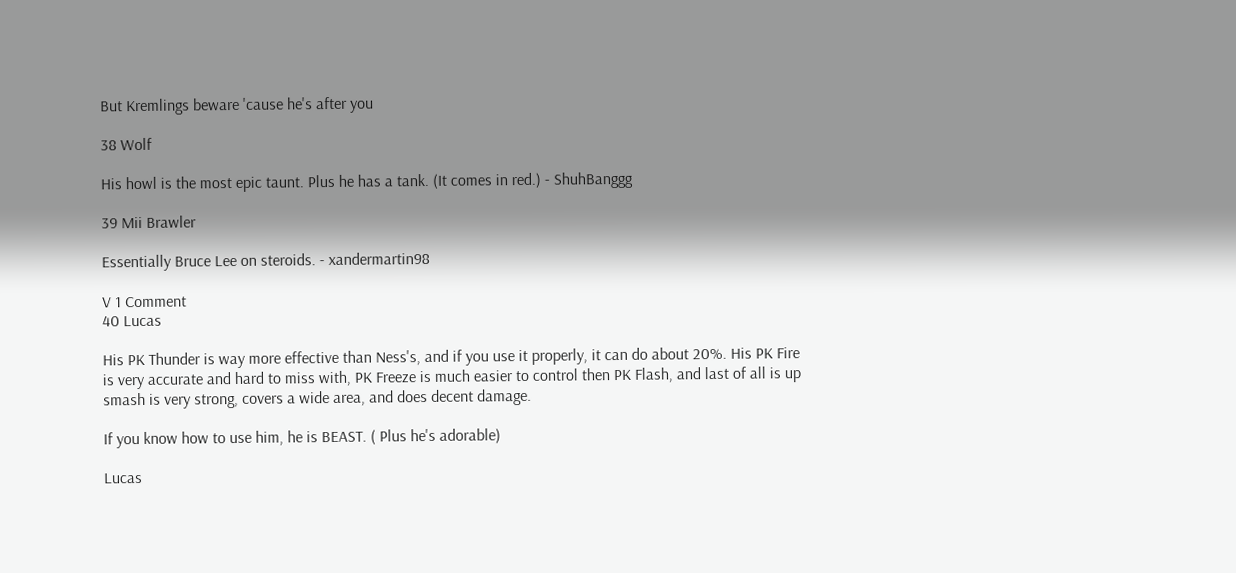But Kremlings beware 'cause he's after you

38 Wolf

His howl is the most epic taunt. Plus he has a tank. (It comes in red.) - ShuhBanggg

39 Mii Brawler

Essentially Bruce Lee on steroids. - xandermartin98

V 1 Comment
40 Lucas

His PK Thunder is way more effective than Ness's, and if you use it properly, it can do about 20%. His PK Fire is very accurate and hard to miss with, PK Freeze is much easier to control then PK Flash, and last of all is up smash is very strong, covers a wide area, and does decent damage.

If you know how to use him, he is BEAST. ( Plus he's adorable)

Lucas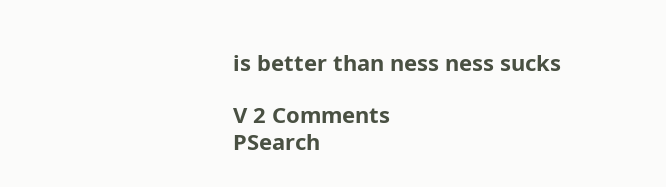is better than ness ness sucks

V 2 Comments
PSearch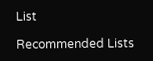List

Recommended Lists